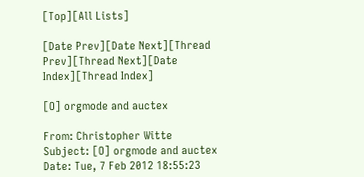[Top][All Lists]

[Date Prev][Date Next][Thread Prev][Thread Next][Date Index][Thread Index]

[O] orgmode and auctex

From: Christopher Witte
Subject: [O] orgmode and auctex
Date: Tue, 7 Feb 2012 18:55:23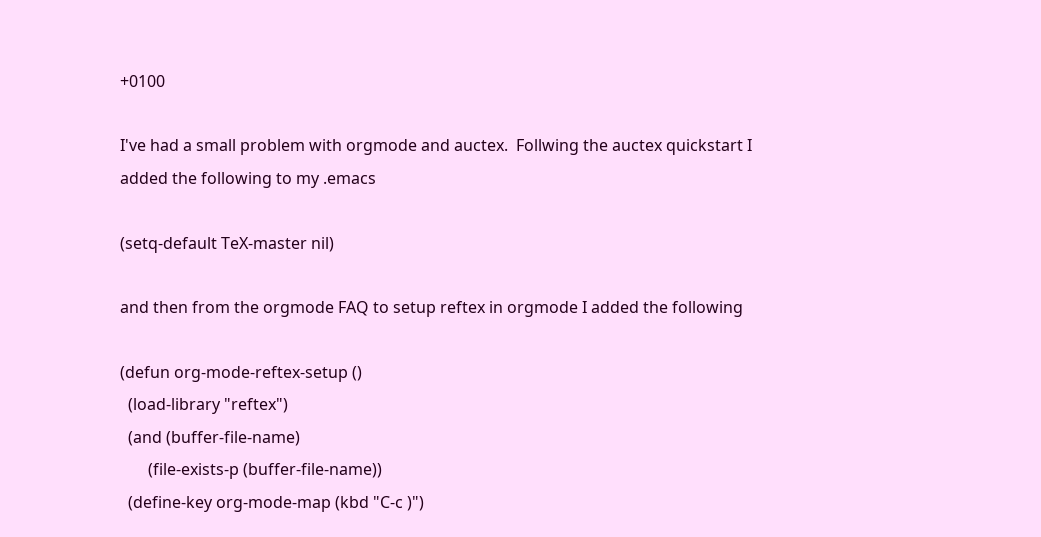+0100

I've had a small problem with orgmode and auctex.  Follwing the auctex quickstart I added the following to my .emacs

(setq-default TeX-master nil)

and then from the orgmode FAQ to setup reftex in orgmode I added the following

(defun org-mode-reftex-setup ()
  (load-library "reftex")
  (and (buffer-file-name)
       (file-exists-p (buffer-file-name))
  (define-key org-mode-map (kbd "C-c )")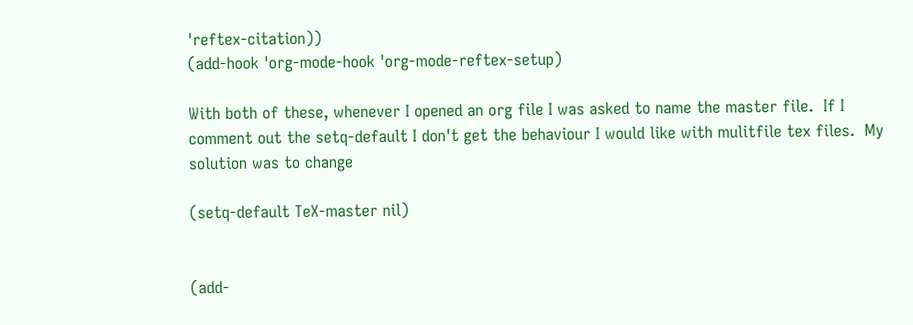'reftex-citation))
(add-hook 'org-mode-hook 'org-mode-reftex-setup)

With both of these, whenever I opened an org file I was asked to name the master file.  If I comment out the setq-default I don't get the behaviour I would like with mulitfile tex files.  My solution was to change

(setq-default TeX-master nil)


(add-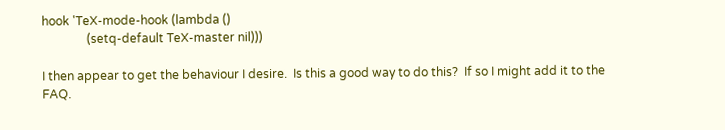hook 'TeX-mode-hook (lambda ()
               (setq-default TeX-master nil)))

I then appear to get the behaviour I desire.  Is this a good way to do this?  If so I might add it to the FAQ.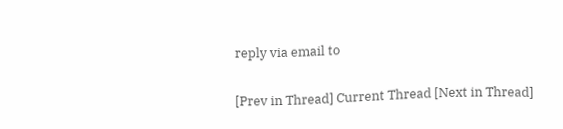reply via email to

[Prev in Thread] Current Thread [Next in Thread]